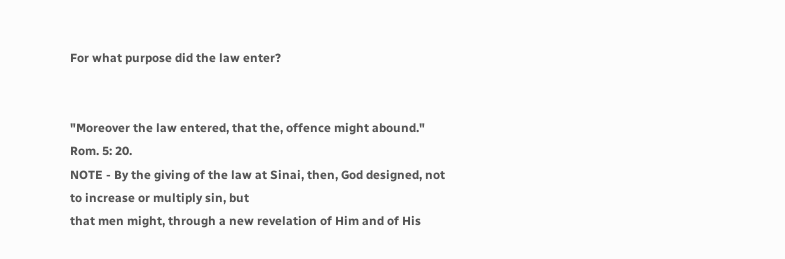For what purpose did the law enter?


"Moreover the law entered, that the, offence might abound." Rom. 5: 20.
NOTE - By the giving of the law at Sinai, then, God designed, not to increase or multiply sin, but
that men might, through a new revelation of Him and of His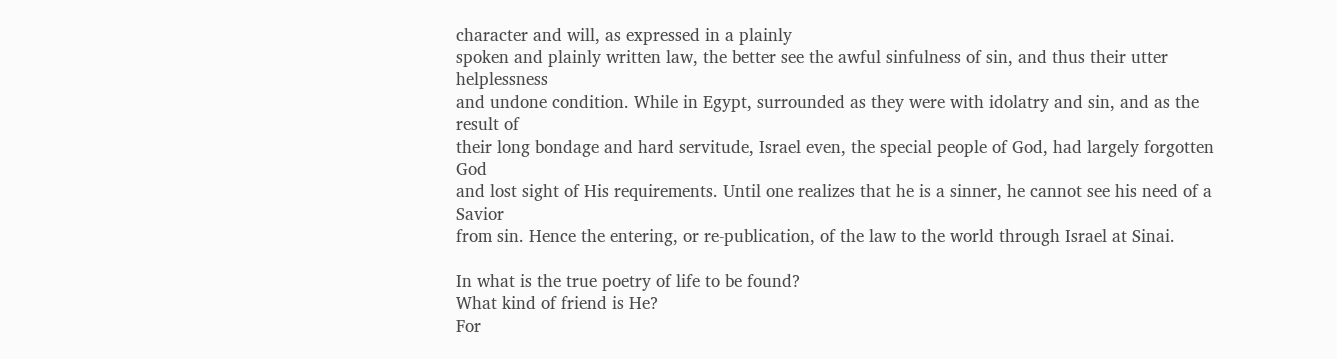character and will, as expressed in a plainly
spoken and plainly written law, the better see the awful sinfulness of sin, and thus their utter helplessness
and undone condition. While in Egypt, surrounded as they were with idolatry and sin, and as the result of
their long bondage and hard servitude, Israel even, the special people of God, had largely forgotten God
and lost sight of His requirements. Until one realizes that he is a sinner, he cannot see his need of a Savior
from sin. Hence the entering, or re-publication, of the law to the world through Israel at Sinai.

In what is the true poetry of life to be found?
What kind of friend is He?
For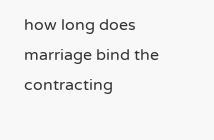how long does marriage bind the contracting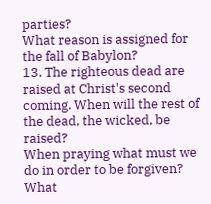parties?
What reason is assigned for the fall of Babylon?
13. The righteous dead are raised at Christ's second coming. When will the rest of the dead, the wicked, be raised?
When praying what must we do in order to be forgiven?
What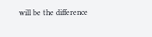will be the difference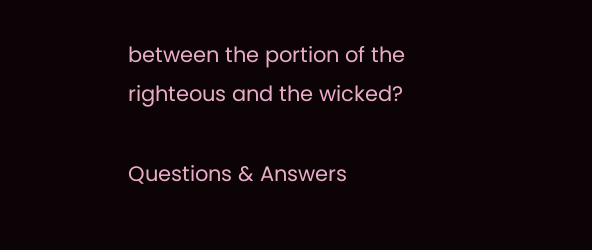between the portion of the righteous and the wicked?

Questions & Answers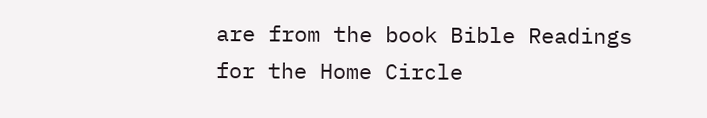are from the book Bible Readings for the Home Circle